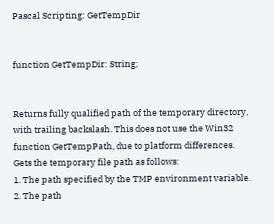Pascal Scripting: GetTempDir


function GetTempDir: String;


Returns fully qualified path of the temporary directory, with trailing backslash. This does not use the Win32 function GetTempPath, due to platform differences.
Gets the temporary file path as follows:
1. The path specified by the TMP environment variable.
2. The path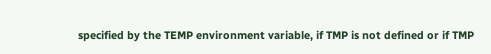specified by the TEMP environment variable, if TMP is not defined or if TMP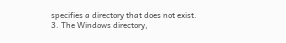specifies a directory that does not exist.
3. The Windows directory,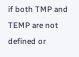if both TMP and TEMP are not defined or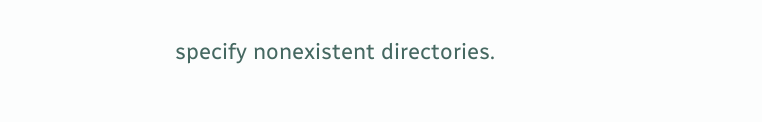specify nonexistent directories.